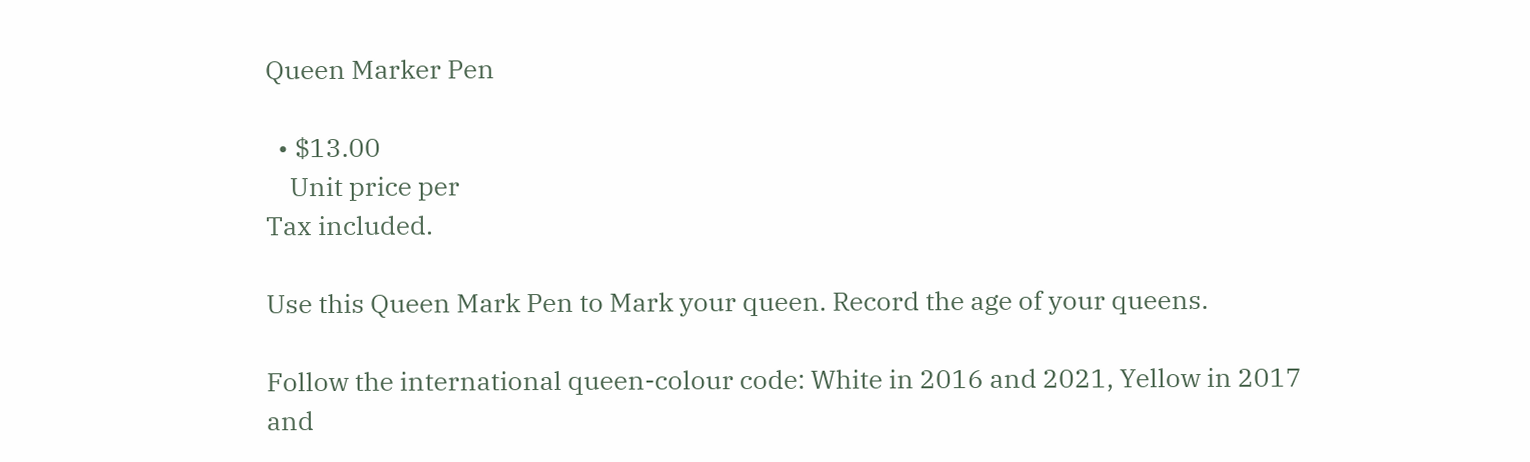Queen Marker Pen

  • $13.00
    Unit price per
Tax included.

Use this Queen Mark Pen to Mark your queen. Record the age of your queens.

Follow the international queen-colour code: White in 2016 and 2021, Yellow in 2017 and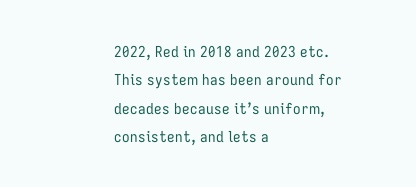2022, Red in 2018 and 2023 etc. This system has been around for decades because it’s uniform, consistent, and lets a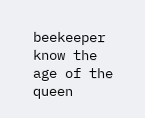beekeeper know the age of the queen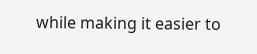while making it easier to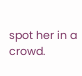spot her in a crowd.